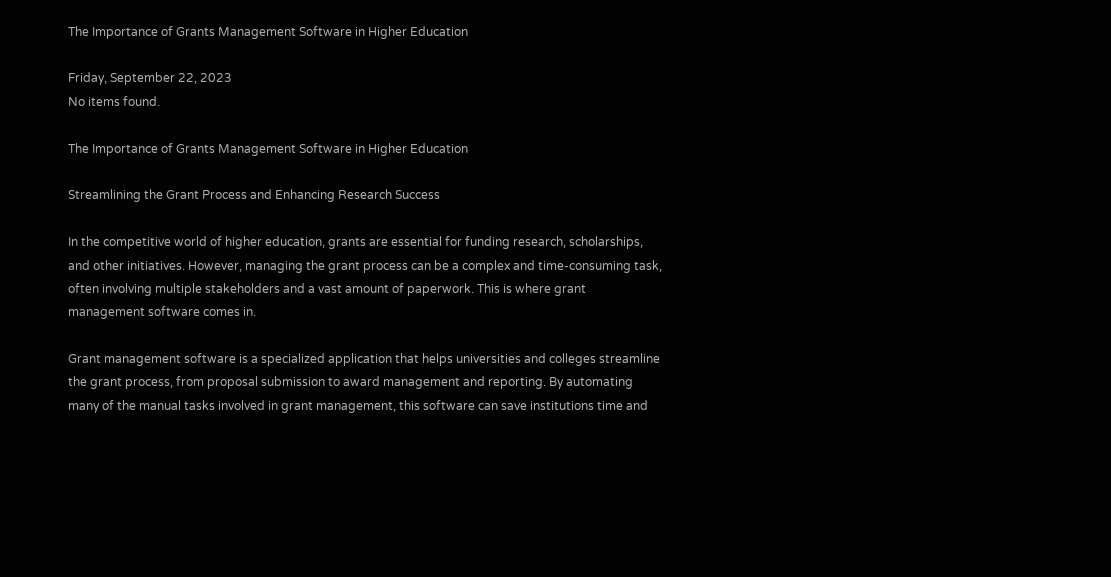The Importance of Grants Management Software in Higher Education

Friday, September 22, 2023
No items found.

The Importance of Grants Management Software in Higher Education

Streamlining the Grant Process and Enhancing Research Success

In the competitive world of higher education, grants are essential for funding research, scholarships, and other initiatives. However, managing the grant process can be a complex and time-consuming task, often involving multiple stakeholders and a vast amount of paperwork. This is where grant management software comes in.

Grant management software is a specialized application that helps universities and colleges streamline the grant process, from proposal submission to award management and reporting. By automating many of the manual tasks involved in grant management, this software can save institutions time and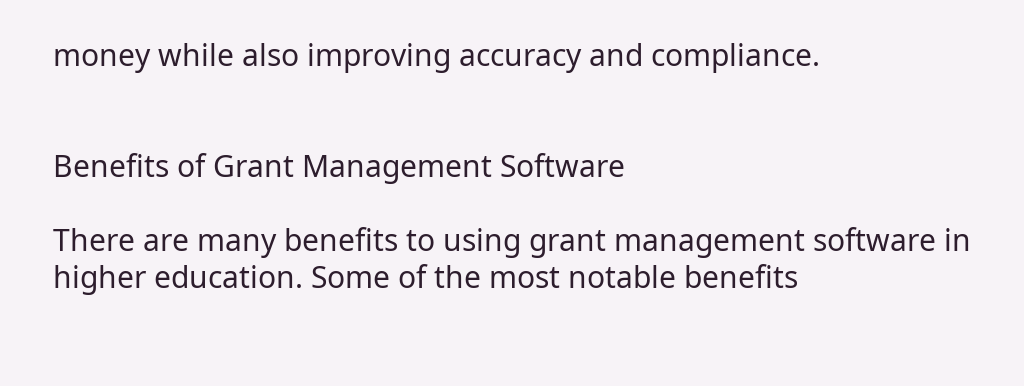money while also improving accuracy and compliance.


Benefits of Grant Management Software

There are many benefits to using grant management software in higher education. Some of the most notable benefits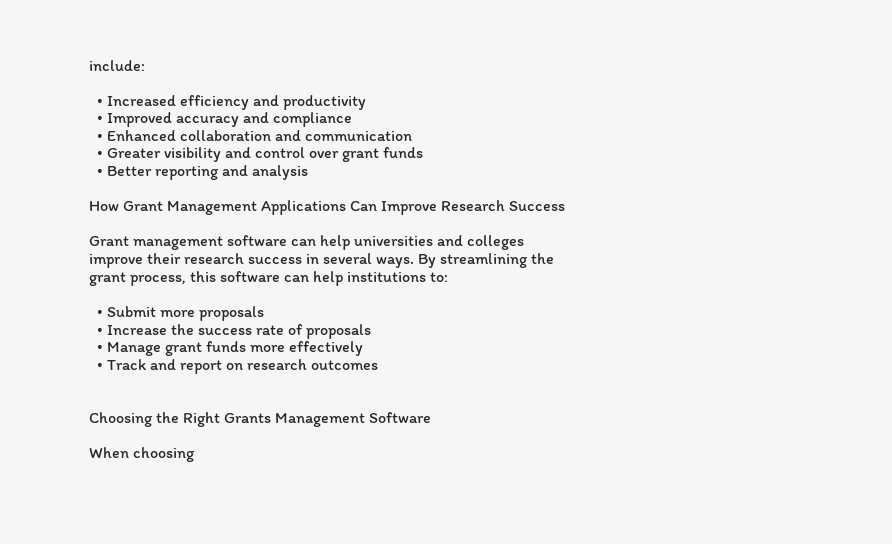include:

  • Increased efficiency and productivity
  • Improved accuracy and compliance
  • Enhanced collaboration and communication
  • Greater visibility and control over grant funds
  • Better reporting and analysis

How Grant Management Applications Can Improve Research Success

Grant management software can help universities and colleges improve their research success in several ways. By streamlining the grant process, this software can help institutions to:

  • Submit more proposals
  • Increase the success rate of proposals
  • Manage grant funds more effectively
  • Track and report on research outcomes


Choosing the Right Grants Management Software

When choosing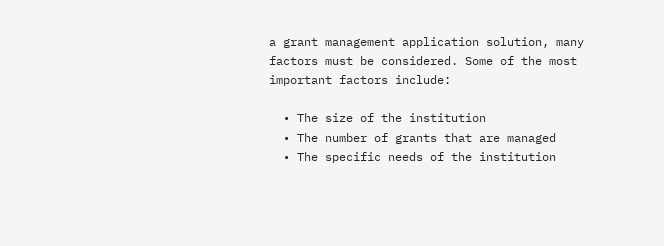a grant management application solution, many factors must be considered. Some of the most important factors include:

  • The size of the institution
  • The number of grants that are managed
  • The specific needs of the institution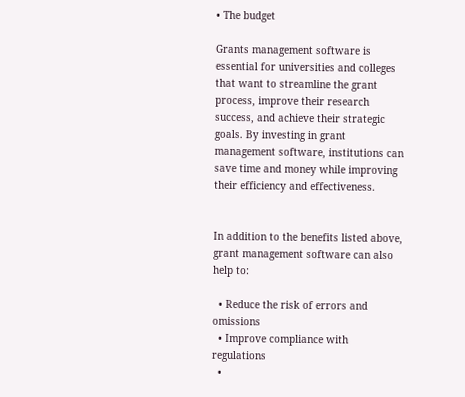• The budget

Grants management software is essential for universities and colleges that want to streamline the grant process, improve their research success, and achieve their strategic goals. By investing in grant management software, institutions can save time and money while improving their efficiency and effectiveness.


In addition to the benefits listed above, grant management software can also help to:

  • Reduce the risk of errors and omissions
  • Improve compliance with regulations
  •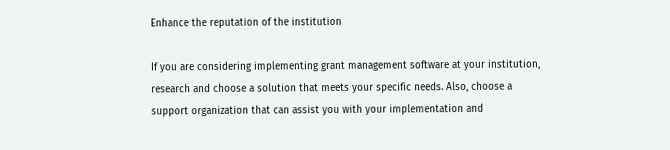Enhance the reputation of the institution

If you are considering implementing grant management software at your institution, research and choose a solution that meets your specific needs. Also, choose a support organization that can assist you with your implementation and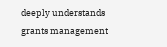deeply understands grants management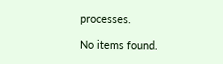processes.

No items found.